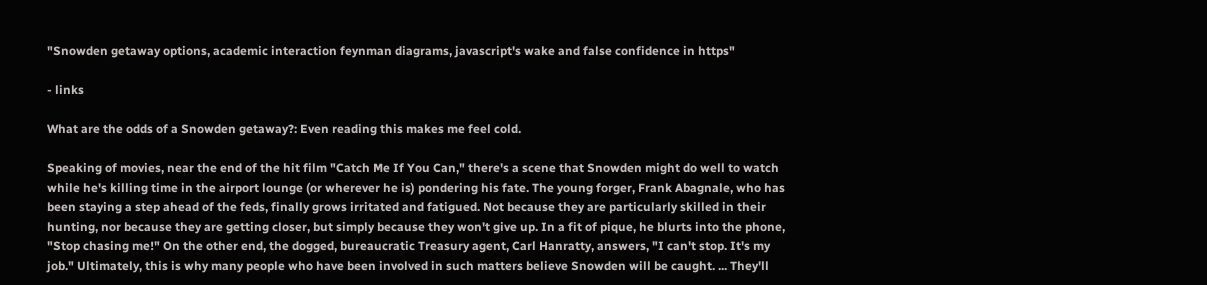"Snowden getaway options, academic interaction feynman diagrams, javascript's wake and false confidence in https"

- links

What are the odds of a Snowden getaway?: Even reading this makes me feel cold.

Speaking of movies, near the end of the hit film "Catch Me If You Can," there's a scene that Snowden might do well to watch while he's killing time in the airport lounge (or wherever he is) pondering his fate. The young forger, Frank Abagnale, who has been staying a step ahead of the feds, finally grows irritated and fatigued. Not because they are particularly skilled in their hunting, nor because they are getting closer, but simply because they won't give up. In a fit of pique, he blurts into the phone, "Stop chasing me!" On the other end, the dogged, bureaucratic Treasury agent, Carl Hanratty, answers, "I can't stop. It's my job." Ultimately, this is why many people who have been involved in such matters believe Snowden will be caught. ... They'll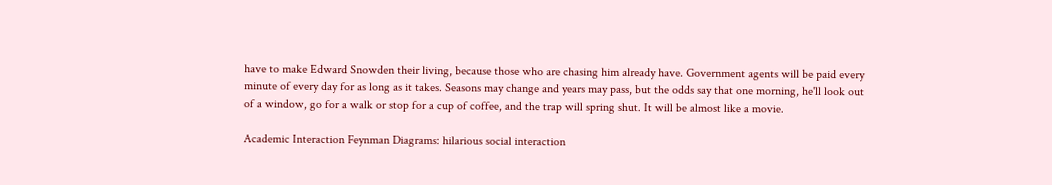have to make Edward Snowden their living, because those who are chasing him already have. Government agents will be paid every minute of every day for as long as it takes. Seasons may change and years may pass, but the odds say that one morning, he'll look out of a window, go for a walk or stop for a cup of coffee, and the trap will spring shut. It will be almost like a movie.

Academic Interaction Feynman Diagrams: hilarious social interaction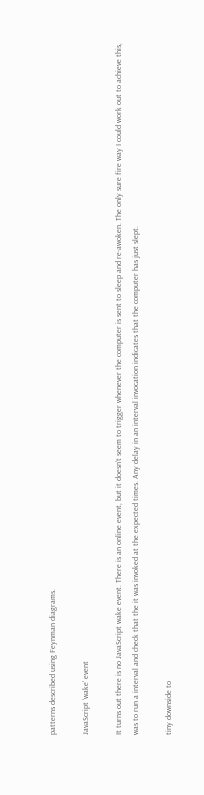patterns described using Feynman diagrams.

JavaScript ‘wake’ event

It turns out there is no JavaScript wake event. There is an online event, but it doesn’t seem to trigger whenever the computer is sent to sleep and re-awoken. The only sure fire way I could work out to achieve this, was to run a interval and check that the it was invoked at the expected times. Any delay in an interval invocation indicates that the computer has just slept.

tiny downside to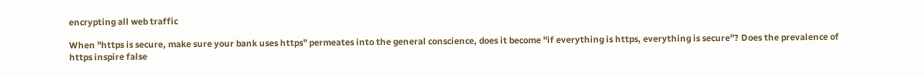encrypting all web traffic

When "https is secure, make sure your bank uses https" permeates into the general conscience, does it become "if everything is https, everything is secure"? Does the prevalence of https inspire false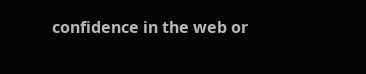confidence in the web or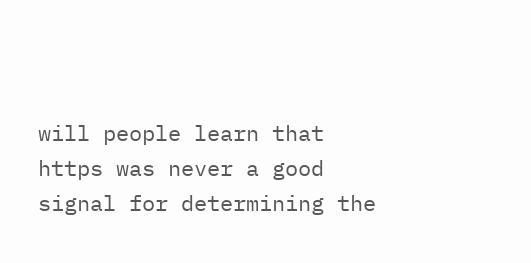will people learn that https was never a good signal for determining the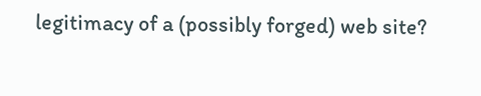legitimacy of a (possibly forged) web site?